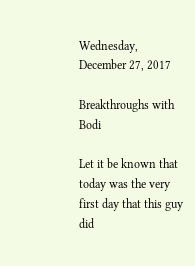Wednesday, December 27, 2017

Breakthroughs with Bodi

Let it be known that today was the very first day that this guy did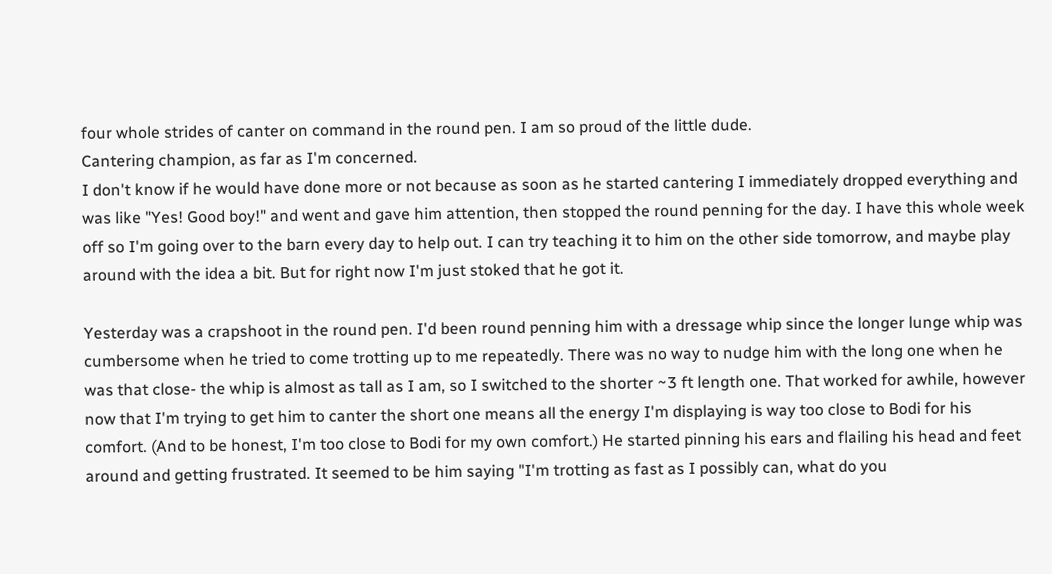four whole strides of canter on command in the round pen. I am so proud of the little dude.
Cantering champion, as far as I'm concerned.
I don't know if he would have done more or not because as soon as he started cantering I immediately dropped everything and was like "Yes! Good boy!" and went and gave him attention, then stopped the round penning for the day. I have this whole week off so I'm going over to the barn every day to help out. I can try teaching it to him on the other side tomorrow, and maybe play around with the idea a bit. But for right now I'm just stoked that he got it.

Yesterday was a crapshoot in the round pen. I'd been round penning him with a dressage whip since the longer lunge whip was cumbersome when he tried to come trotting up to me repeatedly. There was no way to nudge him with the long one when he was that close- the whip is almost as tall as I am, so I switched to the shorter ~3 ft length one. That worked for awhile, however now that I'm trying to get him to canter the short one means all the energy I'm displaying is way too close to Bodi for his comfort. (And to be honest, I'm too close to Bodi for my own comfort.) He started pinning his ears and flailing his head and feet around and getting frustrated. It seemed to be him saying "I'm trotting as fast as I possibly can, what do you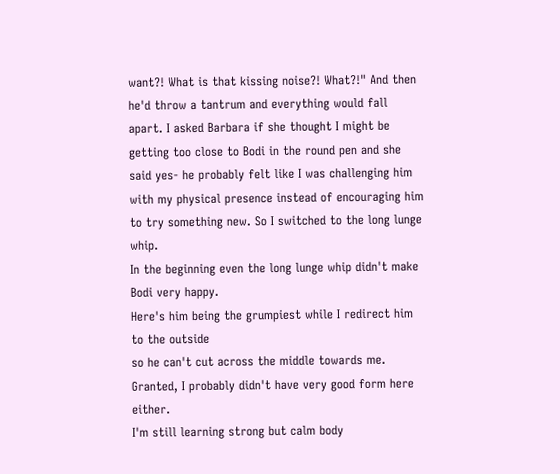want?! What is that kissing noise?! What?!" And then he'd throw a tantrum and everything would fall apart. I asked Barbara if she thought I might be getting too close to Bodi in the round pen and she said yes- he probably felt like I was challenging him with my physical presence instead of encouraging him to try something new. So I switched to the long lunge whip.
In the beginning even the long lunge whip didn't make Bodi very happy.
Here's him being the grumpiest while I redirect him to the outside
so he can't cut across the middle towards me.
Granted, I probably didn't have very good form here either.
I'm still learning strong but calm body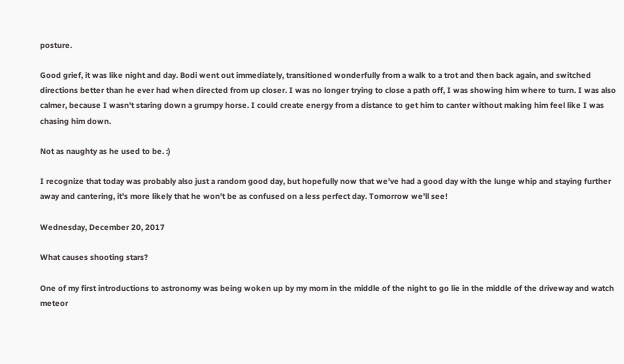posture.

Good grief, it was like night and day. Bodi went out immediately, transitioned wonderfully from a walk to a trot and then back again, and switched directions better than he ever had when directed from up closer. I was no longer trying to close a path off, I was showing him where to turn. I was also calmer, because I wasn't staring down a grumpy horse. I could create energy from a distance to get him to canter without making him feel like I was chasing him down.

Not as naughty as he used to be. :)

I recognize that today was probably also just a random good day, but hopefully now that we've had a good day with the lunge whip and staying further away and cantering, it's more likely that he won't be as confused on a less perfect day. Tomorrow we'll see!

Wednesday, December 20, 2017

What causes shooting stars?

One of my first introductions to astronomy was being woken up by my mom in the middle of the night to go lie in the middle of the driveway and watch meteor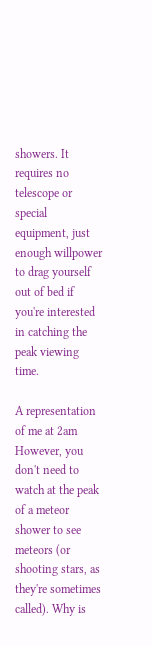showers. It requires no telescope or special equipment, just enough willpower to drag yourself out of bed if you're interested in catching the peak viewing time.

A representation of me at 2am
However, you don't need to watch at the peak of a meteor shower to see meteors (or shooting stars, as they're sometimes called). Why is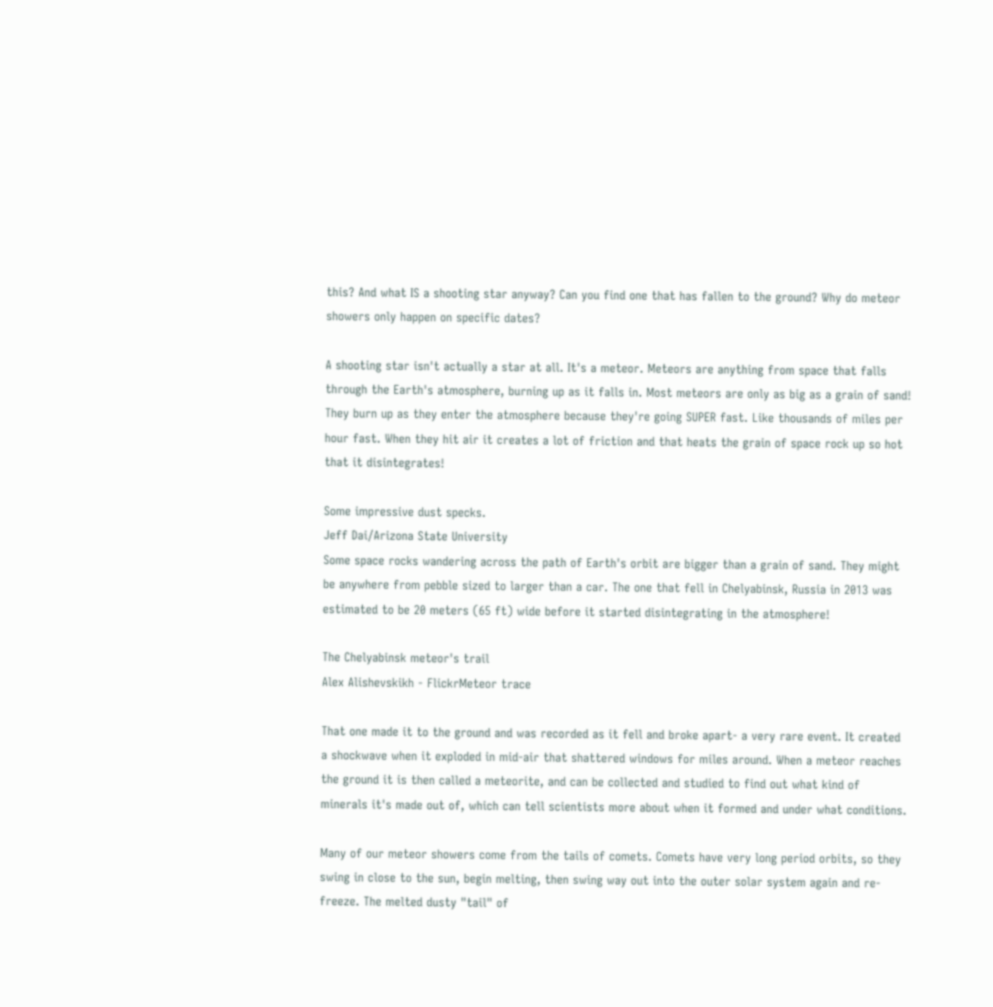this? And what IS a shooting star anyway? Can you find one that has fallen to the ground? Why do meteor showers only happen on specific dates?

A shooting star isn't actually a star at all. It's a meteor. Meteors are anything from space that falls through the Earth's atmosphere, burning up as it falls in. Most meteors are only as big as a grain of sand! They burn up as they enter the atmosphere because they're going SUPER fast. Like thousands of miles per hour fast. When they hit air it creates a lot of friction and that heats the grain of space rock up so hot that it disintegrates!

Some impressive dust specks.
Jeff Dai/Arizona State University
Some space rocks wandering across the path of Earth's orbit are bigger than a grain of sand. They might be anywhere from pebble sized to larger than a car. The one that fell in Chelyabinsk, Russia in 2013 was estimated to be 20 meters (65 ft) wide before it started disintegrating in the atmosphere!

The Chelyabinsk meteor's trail
Alex Alishevskikh - FlickrMeteor trace

That one made it to the ground and was recorded as it fell and broke apart- a very rare event. It created a shockwave when it exploded in mid-air that shattered windows for miles around. When a meteor reaches the ground it is then called a meteorite, and can be collected and studied to find out what kind of minerals it's made out of, which can tell scientists more about when it formed and under what conditions.

Many of our meteor showers come from the tails of comets. Comets have very long period orbits, so they swing in close to the sun, begin melting, then swing way out into the outer solar system again and re-freeze. The melted dusty "tail" of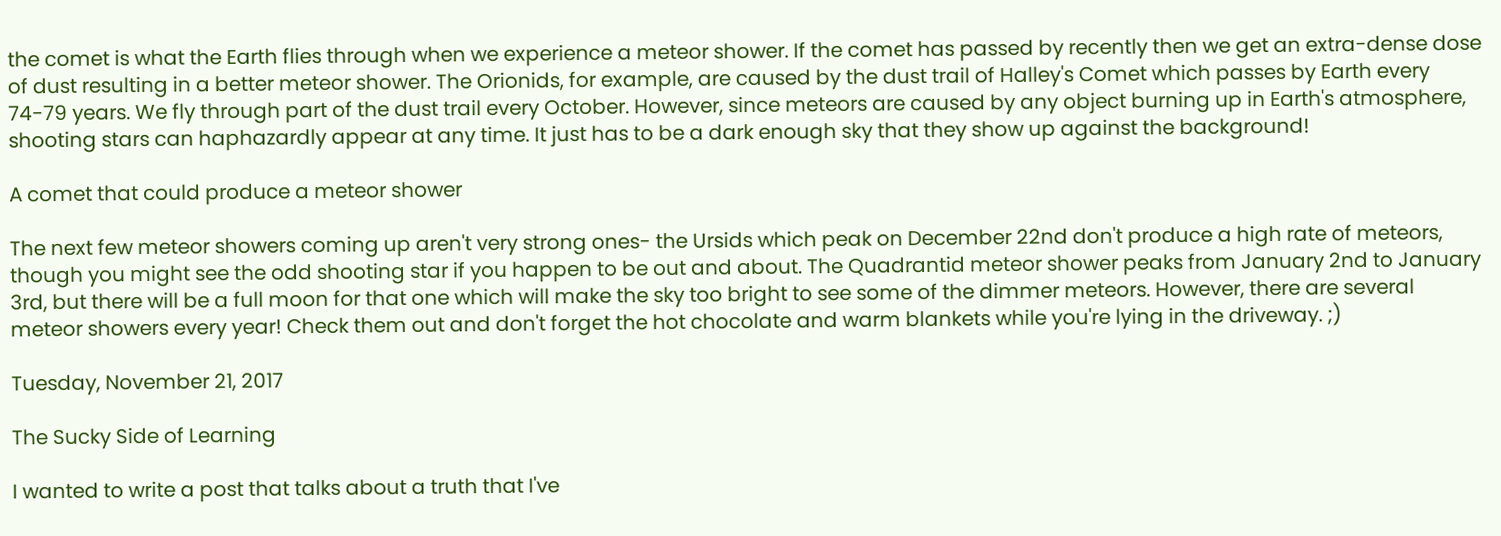the comet is what the Earth flies through when we experience a meteor shower. If the comet has passed by recently then we get an extra-dense dose of dust resulting in a better meteor shower. The Orionids, for example, are caused by the dust trail of Halley's Comet which passes by Earth every 74-79 years. We fly through part of the dust trail every October. However, since meteors are caused by any object burning up in Earth's atmosphere, shooting stars can haphazardly appear at any time. It just has to be a dark enough sky that they show up against the background!

A comet that could produce a meteor shower

The next few meteor showers coming up aren't very strong ones- the Ursids which peak on December 22nd don't produce a high rate of meteors, though you might see the odd shooting star if you happen to be out and about. The Quadrantid meteor shower peaks from January 2nd to January 3rd, but there will be a full moon for that one which will make the sky too bright to see some of the dimmer meteors. However, there are several meteor showers every year! Check them out and don't forget the hot chocolate and warm blankets while you're lying in the driveway. ;)

Tuesday, November 21, 2017

The Sucky Side of Learning

I wanted to write a post that talks about a truth that I've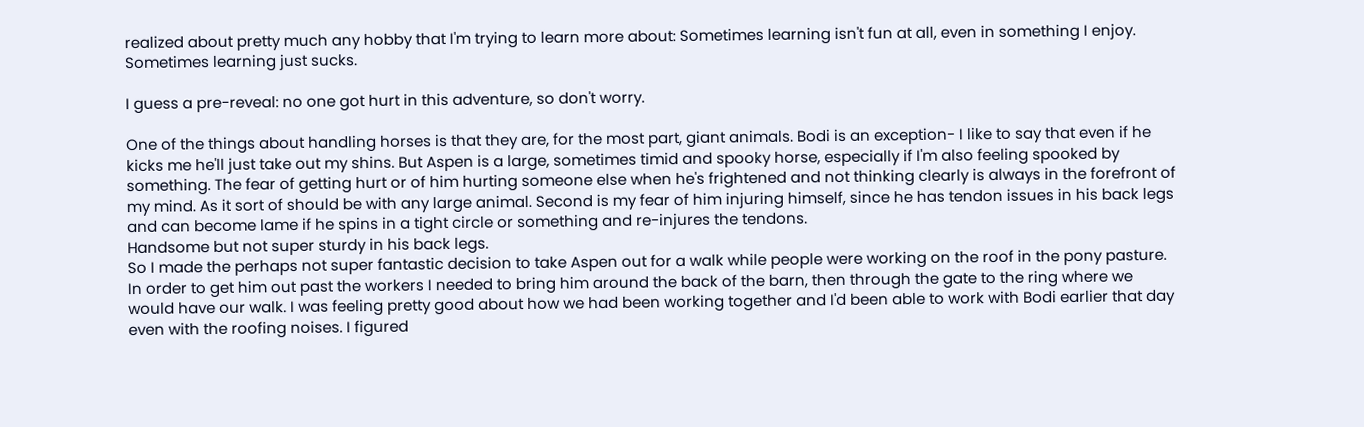realized about pretty much any hobby that I'm trying to learn more about: Sometimes learning isn't fun at all, even in something I enjoy. Sometimes learning just sucks.

I guess a pre-reveal: no one got hurt in this adventure, so don't worry.

One of the things about handling horses is that they are, for the most part, giant animals. Bodi is an exception- I like to say that even if he kicks me he'll just take out my shins. But Aspen is a large, sometimes timid and spooky horse, especially if I'm also feeling spooked by something. The fear of getting hurt or of him hurting someone else when he's frightened and not thinking clearly is always in the forefront of my mind. As it sort of should be with any large animal. Second is my fear of him injuring himself, since he has tendon issues in his back legs and can become lame if he spins in a tight circle or something and re-injures the tendons.
Handsome but not super sturdy in his back legs.
So I made the perhaps not super fantastic decision to take Aspen out for a walk while people were working on the roof in the pony pasture. In order to get him out past the workers I needed to bring him around the back of the barn, then through the gate to the ring where we would have our walk. I was feeling pretty good about how we had been working together and I'd been able to work with Bodi earlier that day even with the roofing noises. I figured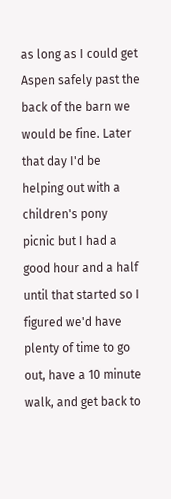as long as I could get Aspen safely past the back of the barn we would be fine. Later that day I'd be helping out with a children's pony picnic but I had a good hour and a half until that started so I figured we'd have plenty of time to go out, have a 10 minute walk, and get back to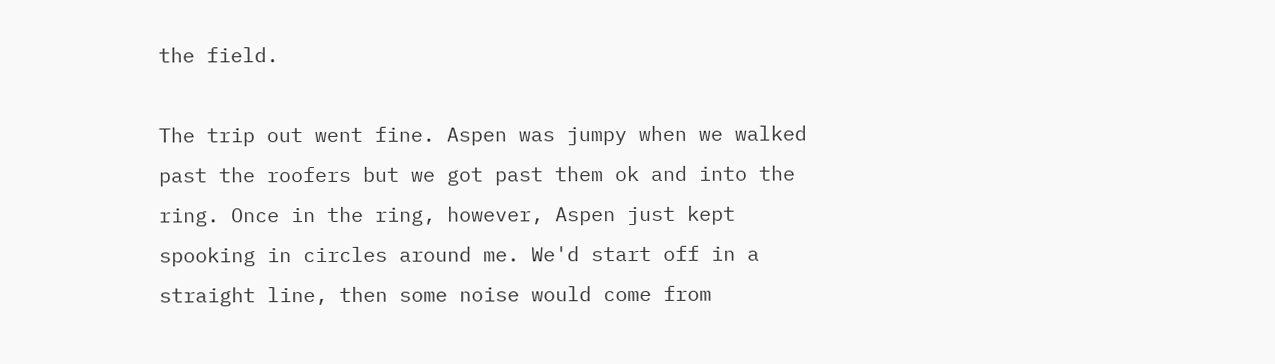the field.

The trip out went fine. Aspen was jumpy when we walked past the roofers but we got past them ok and into the ring. Once in the ring, however, Aspen just kept spooking in circles around me. We'd start off in a straight line, then some noise would come from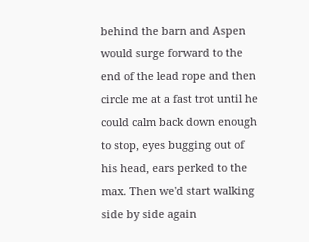behind the barn and Aspen would surge forward to the end of the lead rope and then circle me at a fast trot until he could calm back down enough to stop, eyes bugging out of his head, ears perked to the max. Then we'd start walking side by side again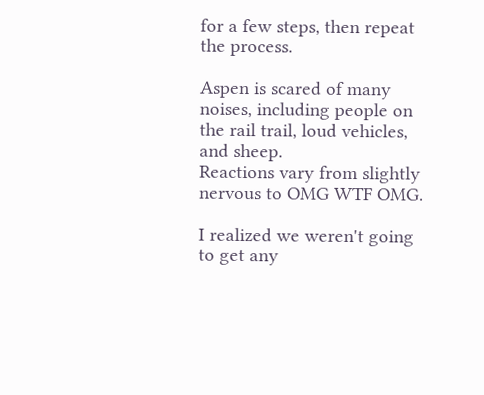for a few steps, then repeat the process.

Aspen is scared of many noises, including people on the rail trail, loud vehicles, and sheep.
Reactions vary from slightly nervous to OMG WTF OMG.

I realized we weren't going to get any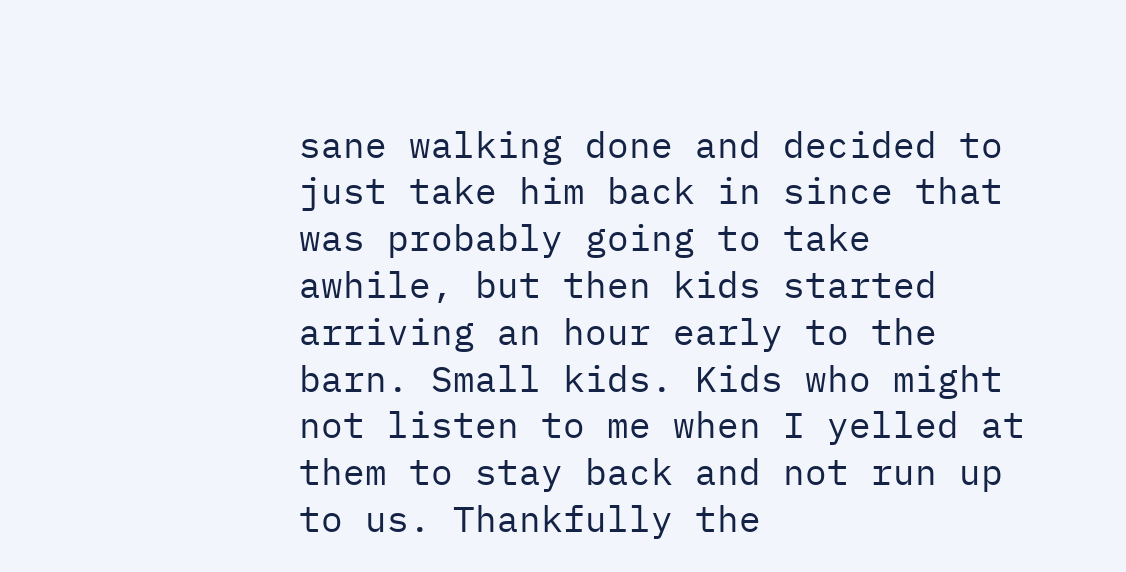sane walking done and decided to just take him back in since that was probably going to take awhile, but then kids started arriving an hour early to the barn. Small kids. Kids who might not listen to me when I yelled at them to stay back and not run up to us. Thankfully the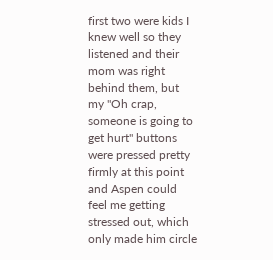first two were kids I knew well so they listened and their mom was right behind them, but my "Oh crap, someone is going to get hurt" buttons were pressed pretty firmly at this point and Aspen could feel me getting stressed out, which only made him circle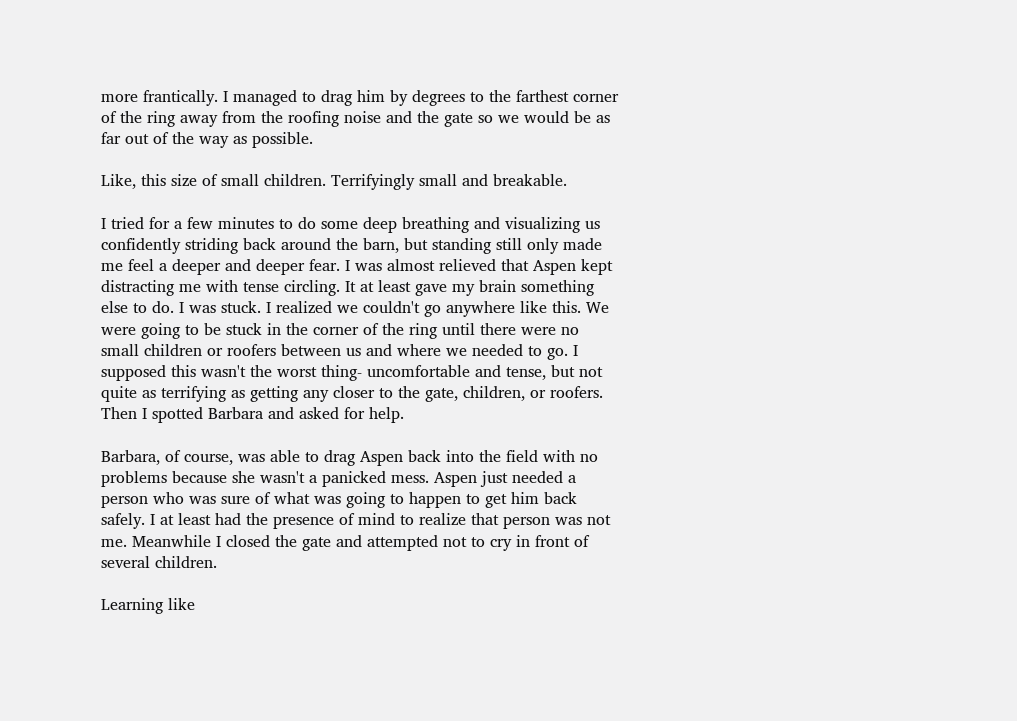more frantically. I managed to drag him by degrees to the farthest corner of the ring away from the roofing noise and the gate so we would be as far out of the way as possible.

Like, this size of small children. Terrifyingly small and breakable.

I tried for a few minutes to do some deep breathing and visualizing us confidently striding back around the barn, but standing still only made me feel a deeper and deeper fear. I was almost relieved that Aspen kept distracting me with tense circling. It at least gave my brain something else to do. I was stuck. I realized we couldn't go anywhere like this. We were going to be stuck in the corner of the ring until there were no small children or roofers between us and where we needed to go. I supposed this wasn't the worst thing- uncomfortable and tense, but not quite as terrifying as getting any closer to the gate, children, or roofers. Then I spotted Barbara and asked for help.

Barbara, of course, was able to drag Aspen back into the field with no problems because she wasn't a panicked mess. Aspen just needed a person who was sure of what was going to happen to get him back safely. I at least had the presence of mind to realize that person was not me. Meanwhile I closed the gate and attempted not to cry in front of several children.

Learning like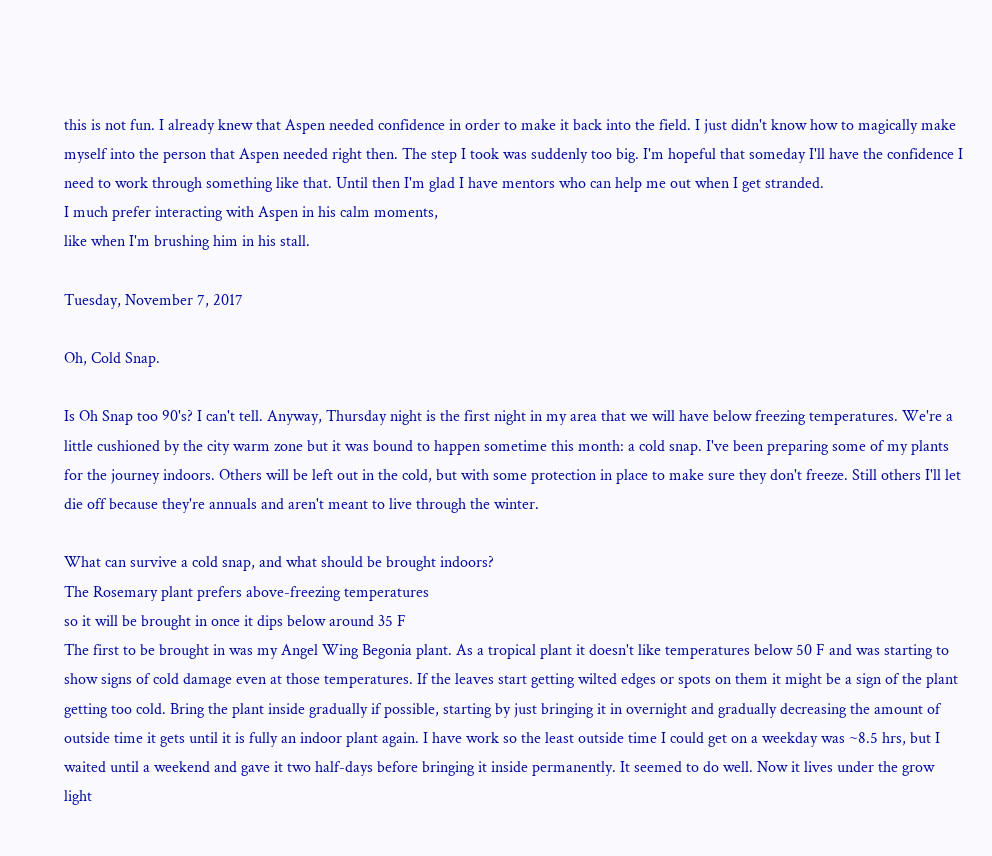this is not fun. I already knew that Aspen needed confidence in order to make it back into the field. I just didn't know how to magically make myself into the person that Aspen needed right then. The step I took was suddenly too big. I'm hopeful that someday I'll have the confidence I need to work through something like that. Until then I'm glad I have mentors who can help me out when I get stranded.
I much prefer interacting with Aspen in his calm moments,
like when I'm brushing him in his stall.

Tuesday, November 7, 2017

Oh, Cold Snap.

Is Oh Snap too 90's? I can't tell. Anyway, Thursday night is the first night in my area that we will have below freezing temperatures. We're a little cushioned by the city warm zone but it was bound to happen sometime this month: a cold snap. I've been preparing some of my plants for the journey indoors. Others will be left out in the cold, but with some protection in place to make sure they don't freeze. Still others I'll let die off because they're annuals and aren't meant to live through the winter.

What can survive a cold snap, and what should be brought indoors?
The Rosemary plant prefers above-freezing temperatures
so it will be brought in once it dips below around 35 F
The first to be brought in was my Angel Wing Begonia plant. As a tropical plant it doesn't like temperatures below 50 F and was starting to show signs of cold damage even at those temperatures. If the leaves start getting wilted edges or spots on them it might be a sign of the plant getting too cold. Bring the plant inside gradually if possible, starting by just bringing it in overnight and gradually decreasing the amount of outside time it gets until it is fully an indoor plant again. I have work so the least outside time I could get on a weekday was ~8.5 hrs, but I waited until a weekend and gave it two half-days before bringing it inside permanently. It seemed to do well. Now it lives under the grow light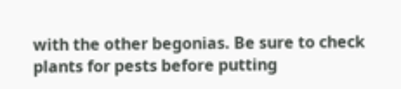with the other begonias. Be sure to check plants for pests before putting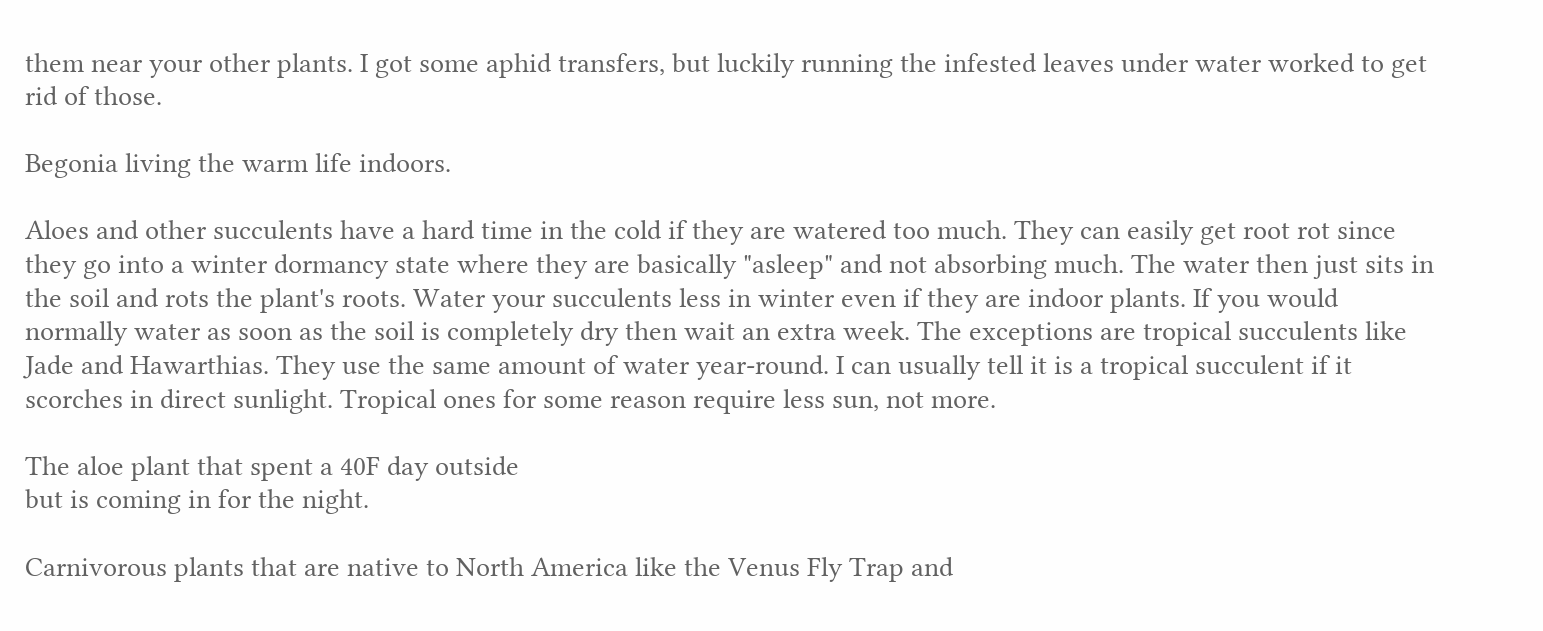them near your other plants. I got some aphid transfers, but luckily running the infested leaves under water worked to get rid of those.

Begonia living the warm life indoors.

Aloes and other succulents have a hard time in the cold if they are watered too much. They can easily get root rot since they go into a winter dormancy state where they are basically "asleep" and not absorbing much. The water then just sits in the soil and rots the plant's roots. Water your succulents less in winter even if they are indoor plants. If you would normally water as soon as the soil is completely dry then wait an extra week. The exceptions are tropical succulents like Jade and Hawarthias. They use the same amount of water year-round. I can usually tell it is a tropical succulent if it scorches in direct sunlight. Tropical ones for some reason require less sun, not more.

The aloe plant that spent a 40F day outside
but is coming in for the night.

Carnivorous plants that are native to North America like the Venus Fly Trap and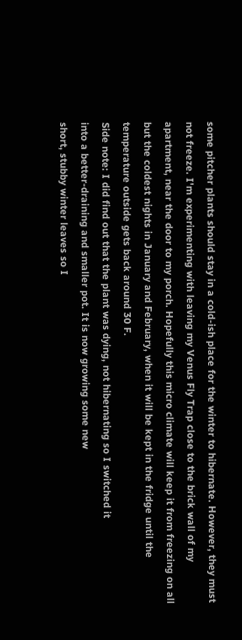some pitcher plants should stay in a cold-ish place for the winter to hibernate. However, they must not freeze. I'm experimenting with leaving my Venus Fly Trap close to the brick wall of my apartment, near the door to my porch. Hopefully this micro climate will keep it from freezing on all but the coldest nights in January and February, when it will be kept in the fridge until the temperature outside gets back around 30 F.
Side note: I did find out that the plant was dying, not hibernating so I switched it
into a better-draining and smaller pot. It is now growing some new
short, stubby winter leaves so I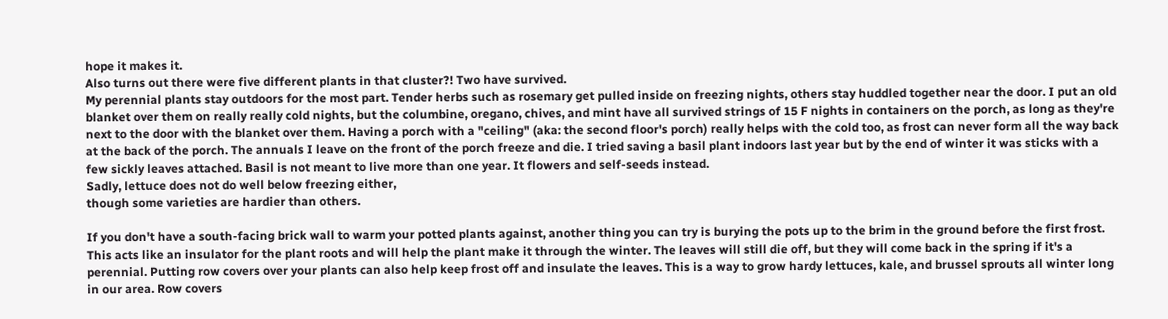hope it makes it.
Also turns out there were five different plants in that cluster?! Two have survived.
My perennial plants stay outdoors for the most part. Tender herbs such as rosemary get pulled inside on freezing nights, others stay huddled together near the door. I put an old blanket over them on really really cold nights, but the columbine, oregano, chives, and mint have all survived strings of 15 F nights in containers on the porch, as long as they're next to the door with the blanket over them. Having a porch with a "ceiling" (aka: the second floor's porch) really helps with the cold too, as frost can never form all the way back at the back of the porch. The annuals I leave on the front of the porch freeze and die. I tried saving a basil plant indoors last year but by the end of winter it was sticks with a few sickly leaves attached. Basil is not meant to live more than one year. It flowers and self-seeds instead.
Sadly, lettuce does not do well below freezing either,
though some varieties are hardier than others.

If you don't have a south-facing brick wall to warm your potted plants against, another thing you can try is burying the pots up to the brim in the ground before the first frost. This acts like an insulator for the plant roots and will help the plant make it through the winter. The leaves will still die off, but they will come back in the spring if it's a perennial. Putting row covers over your plants can also help keep frost off and insulate the leaves. This is a way to grow hardy lettuces, kale, and brussel sprouts all winter long in our area. Row covers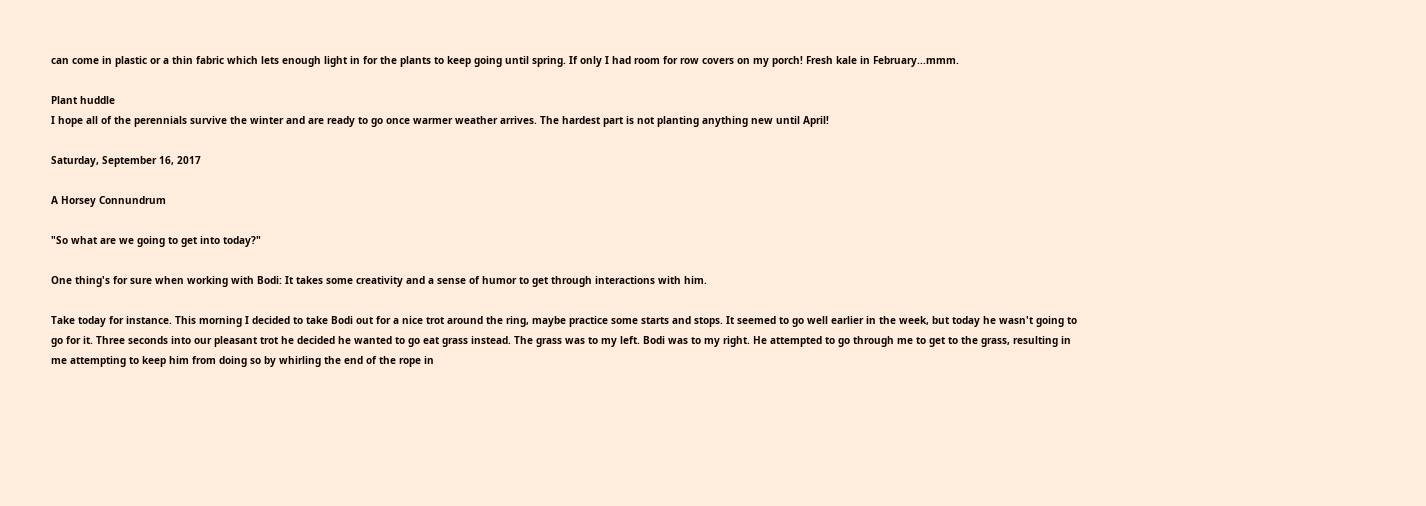can come in plastic or a thin fabric which lets enough light in for the plants to keep going until spring. If only I had room for row covers on my porch! Fresh kale in February...mmm.

Plant huddle
I hope all of the perennials survive the winter and are ready to go once warmer weather arrives. The hardest part is not planting anything new until April!

Saturday, September 16, 2017

A Horsey Connundrum

"So what are we going to get into today?"

One thing's for sure when working with Bodi: It takes some creativity and a sense of humor to get through interactions with him.

Take today for instance. This morning I decided to take Bodi out for a nice trot around the ring, maybe practice some starts and stops. It seemed to go well earlier in the week, but today he wasn't going to go for it. Three seconds into our pleasant trot he decided he wanted to go eat grass instead. The grass was to my left. Bodi was to my right. He attempted to go through me to get to the grass, resulting in me attempting to keep him from doing so by whirling the end of the rope in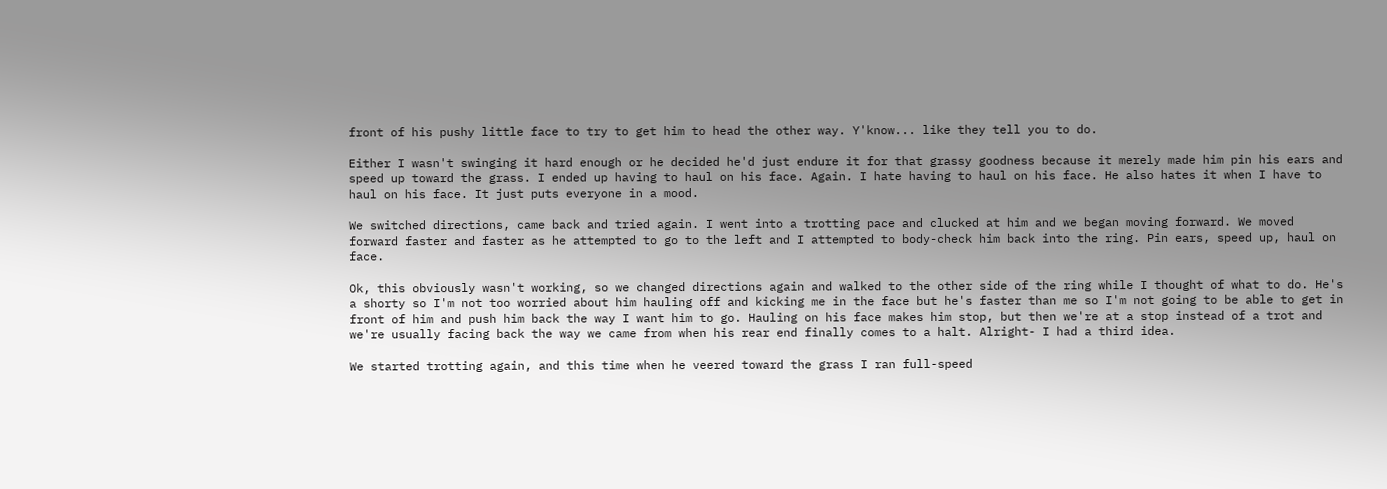front of his pushy little face to try to get him to head the other way. Y'know... like they tell you to do.

Either I wasn't swinging it hard enough or he decided he'd just endure it for that grassy goodness because it merely made him pin his ears and speed up toward the grass. I ended up having to haul on his face. Again. I hate having to haul on his face. He also hates it when I have to haul on his face. It just puts everyone in a mood.

We switched directions, came back and tried again. I went into a trotting pace and clucked at him and we began moving forward. We moved forward faster and faster as he attempted to go to the left and I attempted to body-check him back into the ring. Pin ears, speed up, haul on face.

Ok, this obviously wasn't working, so we changed directions again and walked to the other side of the ring while I thought of what to do. He's a shorty so I'm not too worried about him hauling off and kicking me in the face but he's faster than me so I'm not going to be able to get in front of him and push him back the way I want him to go. Hauling on his face makes him stop, but then we're at a stop instead of a trot and we're usually facing back the way we came from when his rear end finally comes to a halt. Alright- I had a third idea.

We started trotting again, and this time when he veered toward the grass I ran full-speed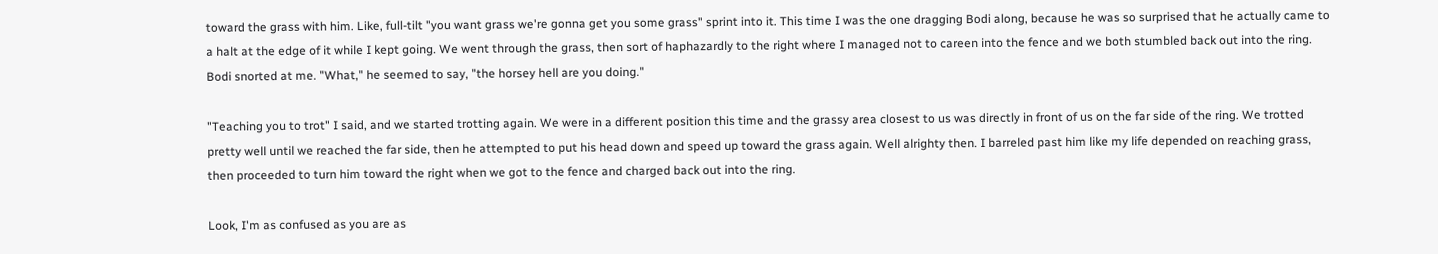toward the grass with him. Like, full-tilt "you want grass we're gonna get you some grass" sprint into it. This time I was the one dragging Bodi along, because he was so surprised that he actually came to a halt at the edge of it while I kept going. We went through the grass, then sort of haphazardly to the right where I managed not to careen into the fence and we both stumbled back out into the ring. Bodi snorted at me. "What," he seemed to say, "the horsey hell are you doing."

"Teaching you to trot" I said, and we started trotting again. We were in a different position this time and the grassy area closest to us was directly in front of us on the far side of the ring. We trotted pretty well until we reached the far side, then he attempted to put his head down and speed up toward the grass again. Well alrighty then. I barreled past him like my life depended on reaching grass, then proceeded to turn him toward the right when we got to the fence and charged back out into the ring.

Look, I'm as confused as you are as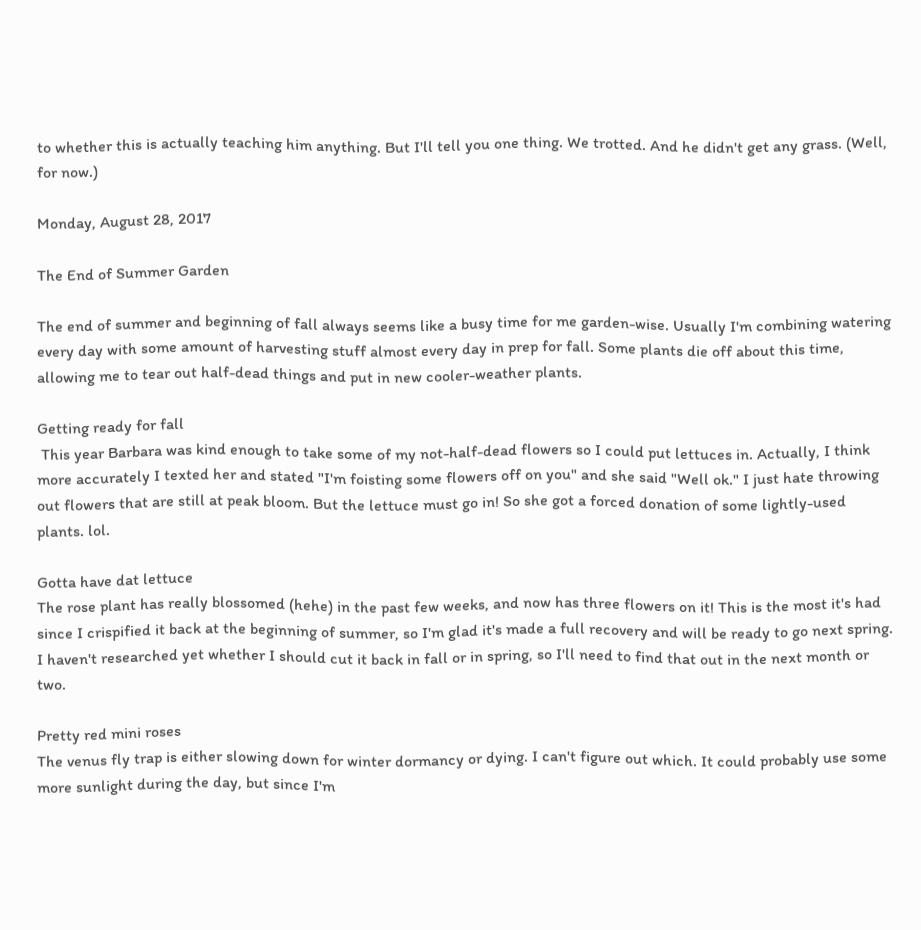to whether this is actually teaching him anything. But I'll tell you one thing. We trotted. And he didn't get any grass. (Well, for now.)

Monday, August 28, 2017

The End of Summer Garden

The end of summer and beginning of fall always seems like a busy time for me garden-wise. Usually I'm combining watering every day with some amount of harvesting stuff almost every day in prep for fall. Some plants die off about this time, allowing me to tear out half-dead things and put in new cooler-weather plants.

Getting ready for fall
 This year Barbara was kind enough to take some of my not-half-dead flowers so I could put lettuces in. Actually, I think more accurately I texted her and stated "I'm foisting some flowers off on you" and she said "Well ok." I just hate throwing out flowers that are still at peak bloom. But the lettuce must go in! So she got a forced donation of some lightly-used plants. lol.

Gotta have dat lettuce
The rose plant has really blossomed (hehe) in the past few weeks, and now has three flowers on it! This is the most it's had since I crispified it back at the beginning of summer, so I'm glad it's made a full recovery and will be ready to go next spring. I haven't researched yet whether I should cut it back in fall or in spring, so I'll need to find that out in the next month or two.

Pretty red mini roses
The venus fly trap is either slowing down for winter dormancy or dying. I can't figure out which. It could probably use some more sunlight during the day, but since I'm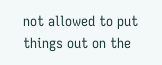not allowed to put things out on the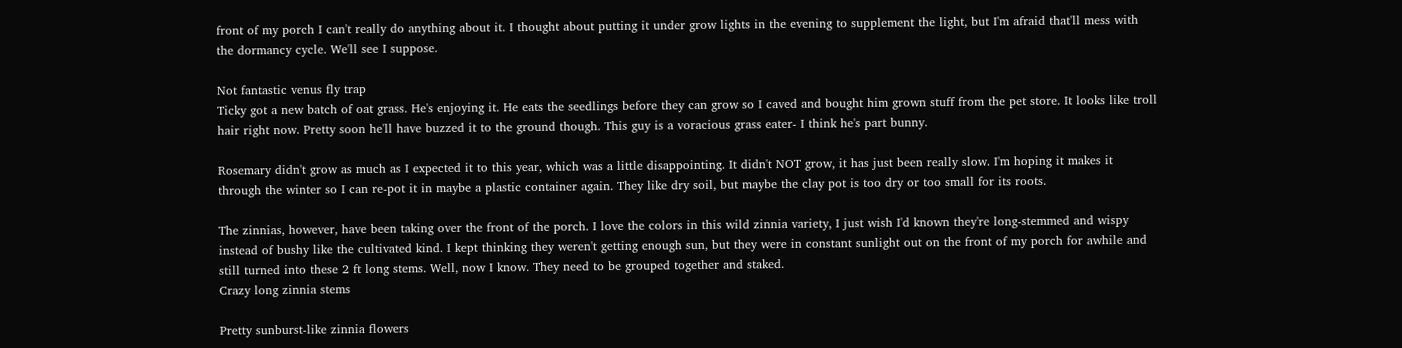front of my porch I can't really do anything about it. I thought about putting it under grow lights in the evening to supplement the light, but I'm afraid that'll mess with the dormancy cycle. We'll see I suppose.

Not fantastic venus fly trap
Ticky got a new batch of oat grass. He's enjoying it. He eats the seedlings before they can grow so I caved and bought him grown stuff from the pet store. It looks like troll hair right now. Pretty soon he'll have buzzed it to the ground though. This guy is a voracious grass eater- I think he's part bunny.

Rosemary didn't grow as much as I expected it to this year, which was a little disappointing. It didn't NOT grow, it has just been really slow. I'm hoping it makes it through the winter so I can re-pot it in maybe a plastic container again. They like dry soil, but maybe the clay pot is too dry or too small for its roots.

The zinnias, however, have been taking over the front of the porch. I love the colors in this wild zinnia variety, I just wish I'd known they're long-stemmed and wispy instead of bushy like the cultivated kind. I kept thinking they weren't getting enough sun, but they were in constant sunlight out on the front of my porch for awhile and still turned into these 2 ft long stems. Well, now I know. They need to be grouped together and staked.
Crazy long zinnia stems

Pretty sunburst-like zinnia flowers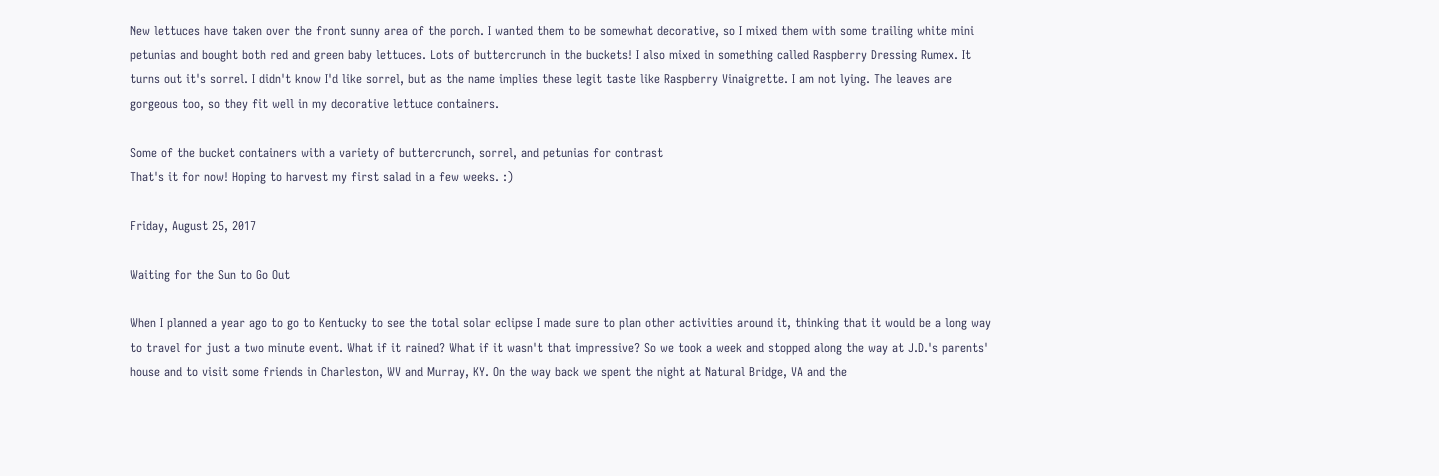New lettuces have taken over the front sunny area of the porch. I wanted them to be somewhat decorative, so I mixed them with some trailing white mini petunias and bought both red and green baby lettuces. Lots of buttercrunch in the buckets! I also mixed in something called Raspberry Dressing Rumex. It turns out it's sorrel. I didn't know I'd like sorrel, but as the name implies these legit taste like Raspberry Vinaigrette. I am not lying. The leaves are gorgeous too, so they fit well in my decorative lettuce containers.

Some of the bucket containers with a variety of buttercrunch, sorrel, and petunias for contrast
That's it for now! Hoping to harvest my first salad in a few weeks. :)

Friday, August 25, 2017

Waiting for the Sun to Go Out

When I planned a year ago to go to Kentucky to see the total solar eclipse I made sure to plan other activities around it, thinking that it would be a long way to travel for just a two minute event. What if it rained? What if it wasn't that impressive? So we took a week and stopped along the way at J.D.'s parents' house and to visit some friends in Charleston, WV and Murray, KY. On the way back we spent the night at Natural Bridge, VA and the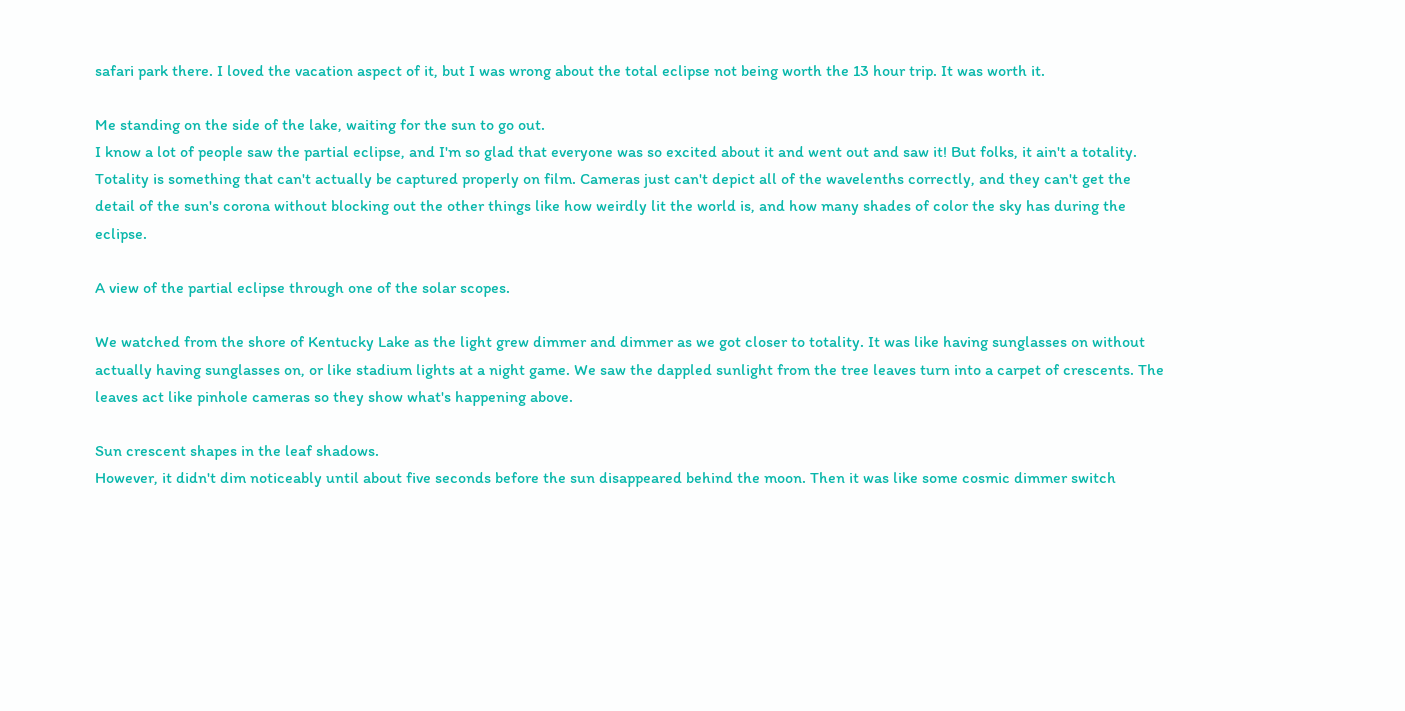safari park there. I loved the vacation aspect of it, but I was wrong about the total eclipse not being worth the 13 hour trip. It was worth it.

Me standing on the side of the lake, waiting for the sun to go out.
I know a lot of people saw the partial eclipse, and I'm so glad that everyone was so excited about it and went out and saw it! But folks, it ain't a totality. Totality is something that can't actually be captured properly on film. Cameras just can't depict all of the wavelenths correctly, and they can't get the detail of the sun's corona without blocking out the other things like how weirdly lit the world is, and how many shades of color the sky has during the eclipse.

A view of the partial eclipse through one of the solar scopes.

We watched from the shore of Kentucky Lake as the light grew dimmer and dimmer as we got closer to totality. It was like having sunglasses on without actually having sunglasses on, or like stadium lights at a night game. We saw the dappled sunlight from the tree leaves turn into a carpet of crescents. The leaves act like pinhole cameras so they show what's happening above.

Sun crescent shapes in the leaf shadows.
However, it didn't dim noticeably until about five seconds before the sun disappeared behind the moon. Then it was like some cosmic dimmer switch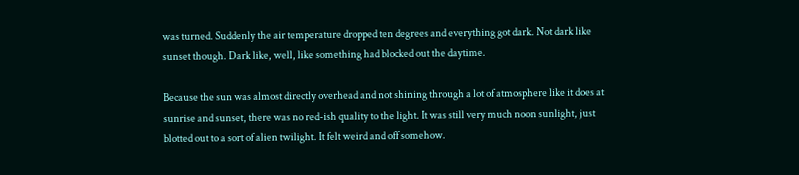was turned. Suddenly the air temperature dropped ten degrees and everything got dark. Not dark like sunset though. Dark like, well, like something had blocked out the daytime.

Because the sun was almost directly overhead and not shining through a lot of atmosphere like it does at sunrise and sunset, there was no red-ish quality to the light. It was still very much noon sunlight, just blotted out to a sort of alien twilight. It felt weird and off somehow.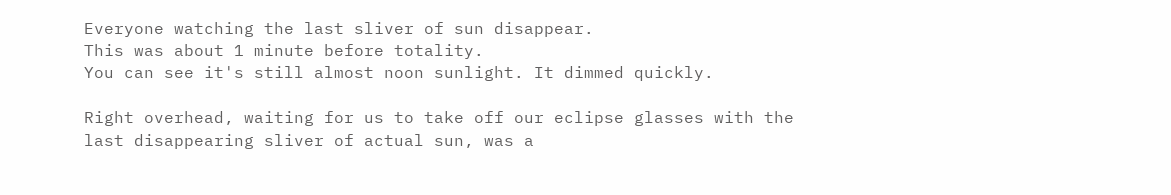Everyone watching the last sliver of sun disappear.
This was about 1 minute before totality.
You can see it's still almost noon sunlight. It dimmed quickly.

Right overhead, waiting for us to take off our eclipse glasses with the last disappearing sliver of actual sun, was a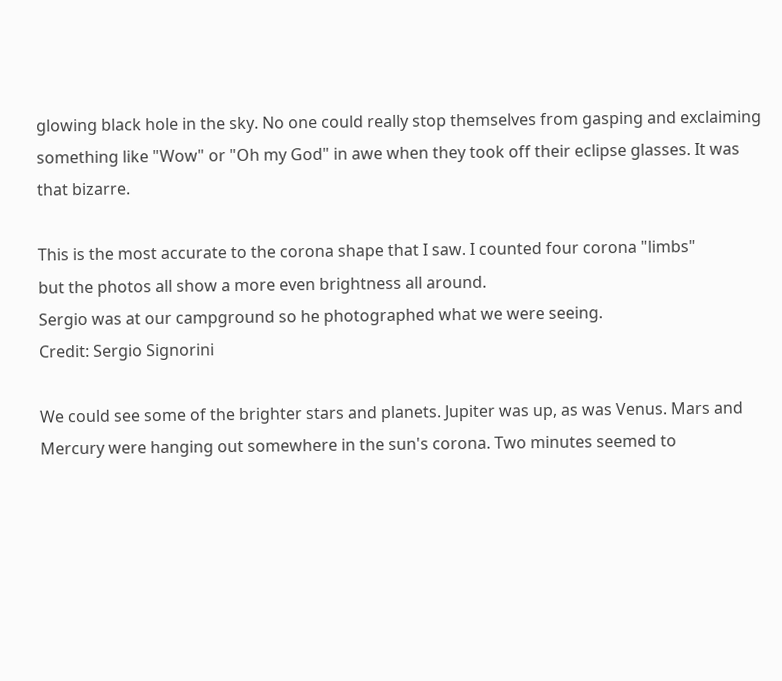glowing black hole in the sky. No one could really stop themselves from gasping and exclaiming something like "Wow" or "Oh my God" in awe when they took off their eclipse glasses. It was that bizarre.

This is the most accurate to the corona shape that I saw. I counted four corona "limbs"
but the photos all show a more even brightness all around.
Sergio was at our campground so he photographed what we were seeing.
Credit: Sergio Signorini

We could see some of the brighter stars and planets. Jupiter was up, as was Venus. Mars and Mercury were hanging out somewhere in the sun's corona. Two minutes seemed to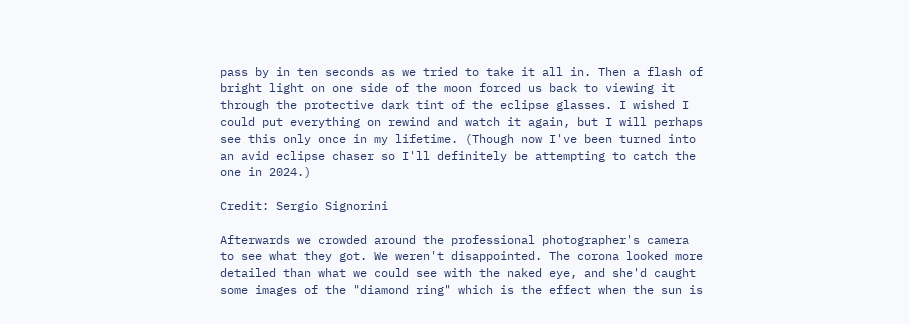pass by in ten seconds as we tried to take it all in. Then a flash of bright light on one side of the moon forced us back to viewing it through the protective dark tint of the eclipse glasses. I wished I could put everything on rewind and watch it again, but I will perhaps see this only once in my lifetime. (Though now I've been turned into an avid eclipse chaser so I'll definitely be attempting to catch the one in 2024.)

Credit: Sergio Signorini

Afterwards we crowded around the professional photographer's camera to see what they got. We weren't disappointed. The corona looked more detailed than what we could see with the naked eye, and she'd caught some images of the "diamond ring" which is the effect when the sun is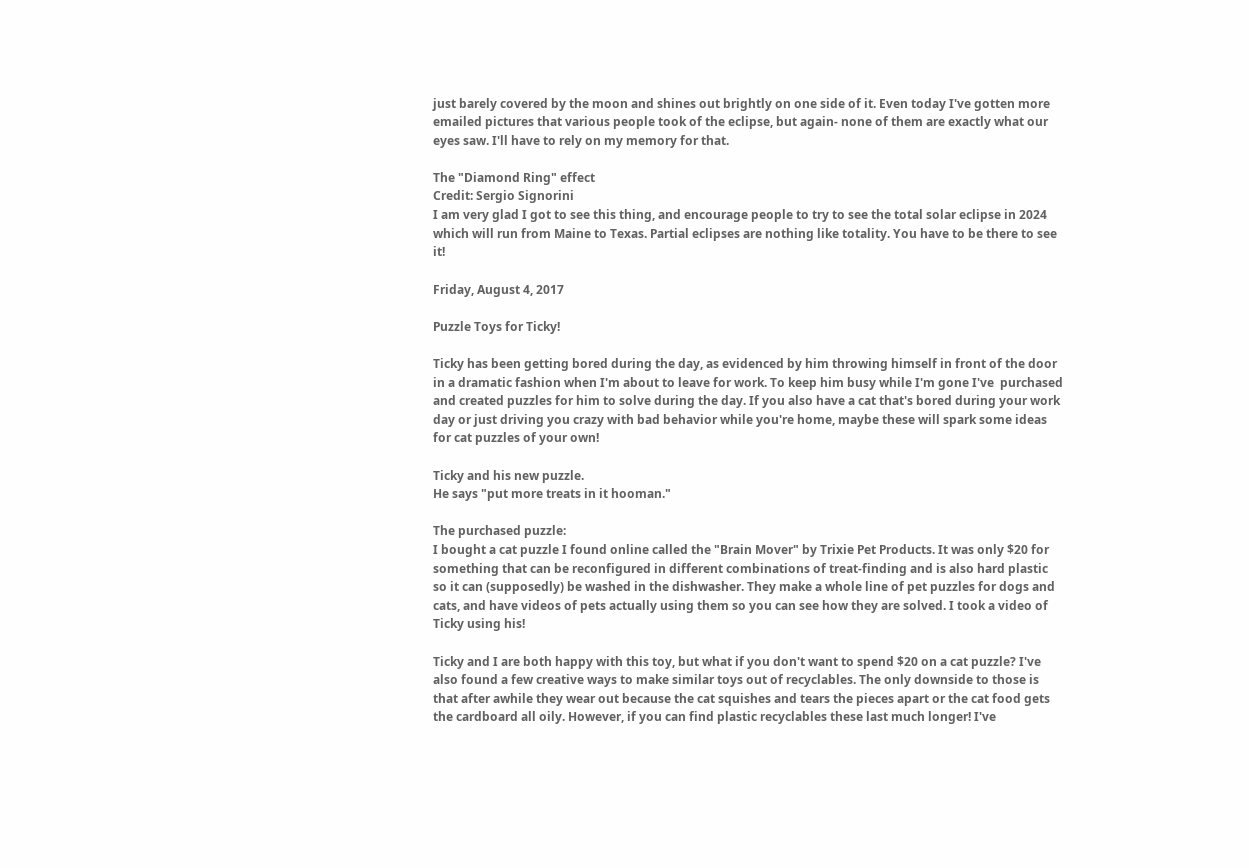just barely covered by the moon and shines out brightly on one side of it. Even today I've gotten more emailed pictures that various people took of the eclipse, but again- none of them are exactly what our eyes saw. I'll have to rely on my memory for that.

The "Diamond Ring" effect
Credit: Sergio Signorini
I am very glad I got to see this thing, and encourage people to try to see the total solar eclipse in 2024 which will run from Maine to Texas. Partial eclipses are nothing like totality. You have to be there to see it!

Friday, August 4, 2017

Puzzle Toys for Ticky!

Ticky has been getting bored during the day, as evidenced by him throwing himself in front of the door in a dramatic fashion when I'm about to leave for work. To keep him busy while I'm gone I've  purchased and created puzzles for him to solve during the day. If you also have a cat that's bored during your work day or just driving you crazy with bad behavior while you're home, maybe these will spark some ideas for cat puzzles of your own!

Ticky and his new puzzle.
He says "put more treats in it hooman."

The purchased puzzle:
I bought a cat puzzle I found online called the "Brain Mover" by Trixie Pet Products. It was only $20 for something that can be reconfigured in different combinations of treat-finding and is also hard plastic so it can (supposedly) be washed in the dishwasher. They make a whole line of pet puzzles for dogs and cats, and have videos of pets actually using them so you can see how they are solved. I took a video of Ticky using his!

Ticky and I are both happy with this toy, but what if you don't want to spend $20 on a cat puzzle? I've also found a few creative ways to make similar toys out of recyclables. The only downside to those is that after awhile they wear out because the cat squishes and tears the pieces apart or the cat food gets the cardboard all oily. However, if you can find plastic recyclables these last much longer! I've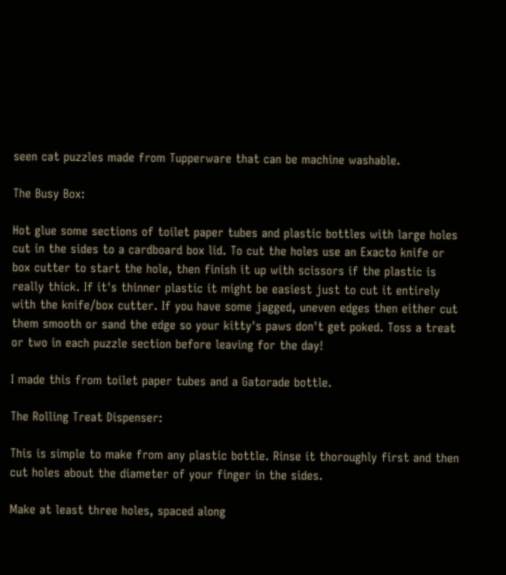seen cat puzzles made from Tupperware that can be machine washable.

The Busy Box:

Hot glue some sections of toilet paper tubes and plastic bottles with large holes cut in the sides to a cardboard box lid. To cut the holes use an Exacto knife or box cutter to start the hole, then finish it up with scissors if the plastic is really thick. If it's thinner plastic it might be easiest just to cut it entirely with the knife/box cutter. If you have some jagged, uneven edges then either cut them smooth or sand the edge so your kitty's paws don't get poked. Toss a treat or two in each puzzle section before leaving for the day!

I made this from toilet paper tubes and a Gatorade bottle.

The Rolling Treat Dispenser:

This is simple to make from any plastic bottle. Rinse it thoroughly first and then cut holes about the diameter of your finger in the sides.

Make at least three holes, spaced along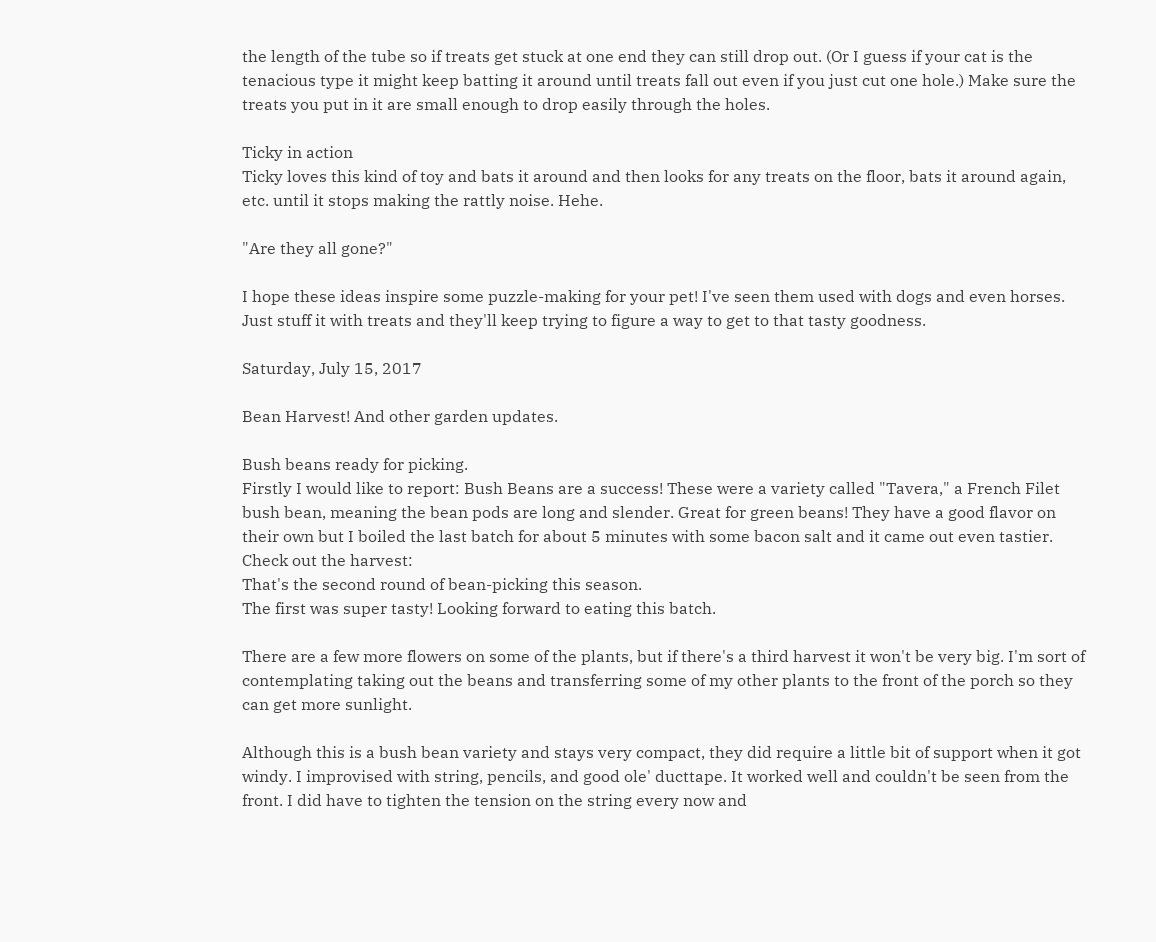the length of the tube so if treats get stuck at one end they can still drop out. (Or I guess if your cat is the tenacious type it might keep batting it around until treats fall out even if you just cut one hole.) Make sure the treats you put in it are small enough to drop easily through the holes.

Ticky in action
Ticky loves this kind of toy and bats it around and then looks for any treats on the floor, bats it around again, etc. until it stops making the rattly noise. Hehe.

"Are they all gone?"

I hope these ideas inspire some puzzle-making for your pet! I've seen them used with dogs and even horses. Just stuff it with treats and they'll keep trying to figure a way to get to that tasty goodness.

Saturday, July 15, 2017

Bean Harvest! And other garden updates.

Bush beans ready for picking.
Firstly I would like to report: Bush Beans are a success! These were a variety called "Tavera," a French Filet bush bean, meaning the bean pods are long and slender. Great for green beans! They have a good flavor on their own but I boiled the last batch for about 5 minutes with some bacon salt and it came out even tastier. Check out the harvest:
That's the second round of bean-picking this season.
The first was super tasty! Looking forward to eating this batch.

There are a few more flowers on some of the plants, but if there's a third harvest it won't be very big. I'm sort of contemplating taking out the beans and transferring some of my other plants to the front of the porch so they can get more sunlight.

Although this is a bush bean variety and stays very compact, they did require a little bit of support when it got windy. I improvised with string, pencils, and good ole' ducttape. It worked well and couldn't be seen from the front. I did have to tighten the tension on the string every now and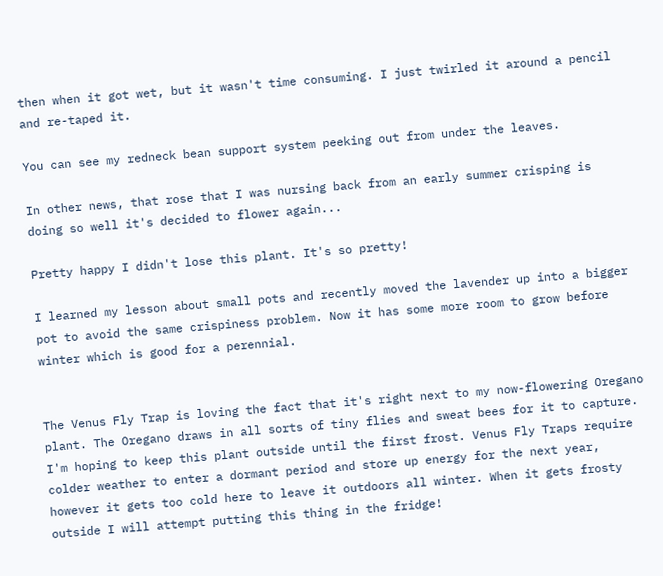then when it got wet, but it wasn't time consuming. I just twirled it around a pencil and re-taped it.

You can see my redneck bean support system peeking out from under the leaves.

In other news, that rose that I was nursing back from an early summer crisping is doing so well it's decided to flower again...

Pretty happy I didn't lose this plant. It's so pretty!

I learned my lesson about small pots and recently moved the lavender up into a bigger pot to avoid the same crispiness problem. Now it has some more room to grow before winter which is good for a perennial.


The Venus Fly Trap is loving the fact that it's right next to my now-flowering Oregano plant. The Oregano draws in all sorts of tiny flies and sweat bees for it to capture. I'm hoping to keep this plant outside until the first frost. Venus Fly Traps require colder weather to enter a dormant period and store up energy for the next year, however it gets too cold here to leave it outdoors all winter. When it gets frosty outside I will attempt putting this thing in the fridge!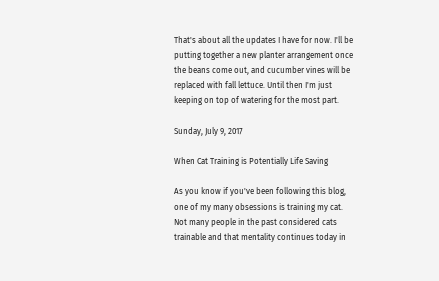That's about all the updates I have for now. I'll be putting together a new planter arrangement once the beans come out, and cucumber vines will be replaced with fall lettuce. Until then I'm just keeping on top of watering for the most part.

Sunday, July 9, 2017

When Cat Training is Potentially Life Saving

As you know if you've been following this blog, one of my many obsessions is training my cat. Not many people in the past considered cats trainable and that mentality continues today in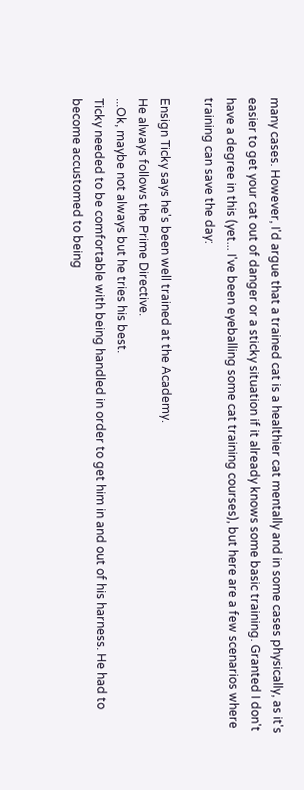many cases. However, I'd argue that a trained cat is a healthier cat mentally and in some cases physically, as it's easier to get your cat out of danger or a sticky situation if it already knows some basic training. Granted I don't have a degree in this (yet... I've been eyeballing some cat training courses), but here are a few scenarios where training can save the day:

Ensign Ticky says he's been well trained at the Academy.
He always follows the Prime Directive.
...Ok, maybe not always but he tries his best.
Ticky needed to be comfortable with being handled in order to get him in and out of his harness. He had to become accustomed to being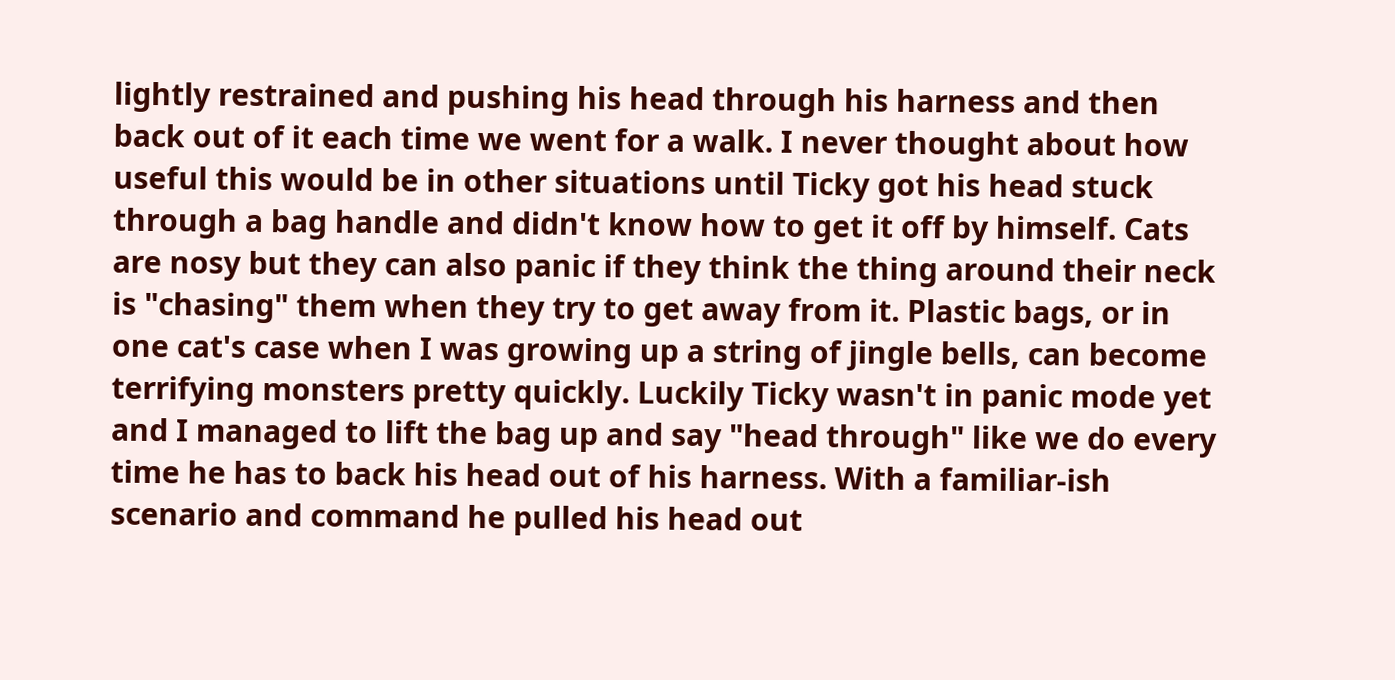lightly restrained and pushing his head through his harness and then back out of it each time we went for a walk. I never thought about how useful this would be in other situations until Ticky got his head stuck through a bag handle and didn't know how to get it off by himself. Cats are nosy but they can also panic if they think the thing around their neck is "chasing" them when they try to get away from it. Plastic bags, or in one cat's case when I was growing up a string of jingle bells, can become terrifying monsters pretty quickly. Luckily Ticky wasn't in panic mode yet and I managed to lift the bag up and say "head through" like we do every time he has to back his head out of his harness. With a familiar-ish scenario and command he pulled his head out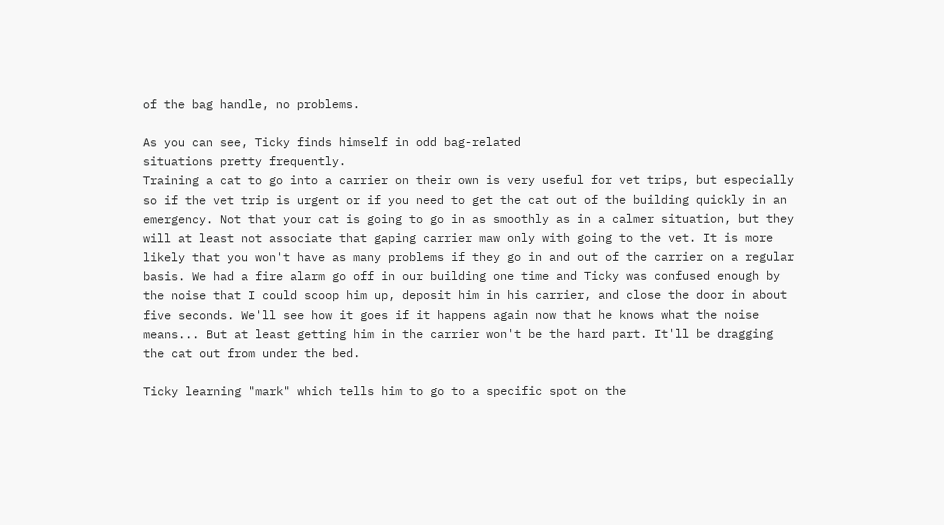of the bag handle, no problems.

As you can see, Ticky finds himself in odd bag-related
situations pretty frequently.
Training a cat to go into a carrier on their own is very useful for vet trips, but especially so if the vet trip is urgent or if you need to get the cat out of the building quickly in an emergency. Not that your cat is going to go in as smoothly as in a calmer situation, but they will at least not associate that gaping carrier maw only with going to the vet. It is more likely that you won't have as many problems if they go in and out of the carrier on a regular basis. We had a fire alarm go off in our building one time and Ticky was confused enough by the noise that I could scoop him up, deposit him in his carrier, and close the door in about five seconds. We'll see how it goes if it happens again now that he knows what the noise means... But at least getting him in the carrier won't be the hard part. It'll be dragging the cat out from under the bed.

Ticky learning "mark" which tells him to go to a specific spot on the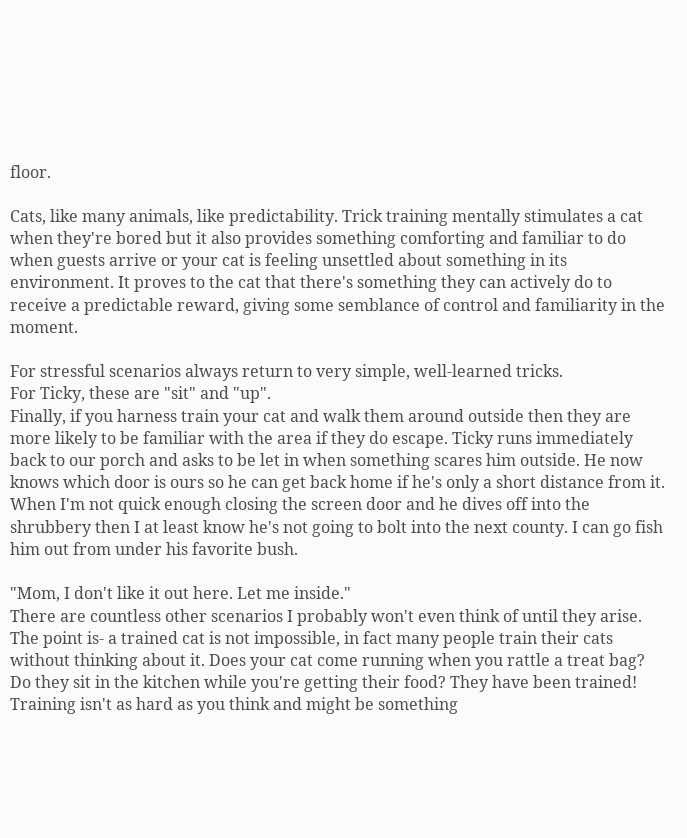floor.

Cats, like many animals, like predictability. Trick training mentally stimulates a cat when they're bored but it also provides something comforting and familiar to do when guests arrive or your cat is feeling unsettled about something in its environment. It proves to the cat that there's something they can actively do to receive a predictable reward, giving some semblance of control and familiarity in the moment.

For stressful scenarios always return to very simple, well-learned tricks.
For Ticky, these are "sit" and "up".
Finally, if you harness train your cat and walk them around outside then they are more likely to be familiar with the area if they do escape. Ticky runs immediately back to our porch and asks to be let in when something scares him outside. He now knows which door is ours so he can get back home if he's only a short distance from it. When I'm not quick enough closing the screen door and he dives off into the shrubbery then I at least know he's not going to bolt into the next county. I can go fish him out from under his favorite bush.

"Mom, I don't like it out here. Let me inside."
There are countless other scenarios I probably won't even think of until they arise. The point is- a trained cat is not impossible, in fact many people train their cats without thinking about it. Does your cat come running when you rattle a treat bag? Do they sit in the kitchen while you're getting their food? They have been trained! Training isn't as hard as you think and might be something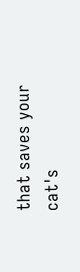that saves your cat's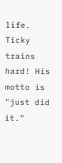life.
Ticky trains hard! His motto is "just did it."